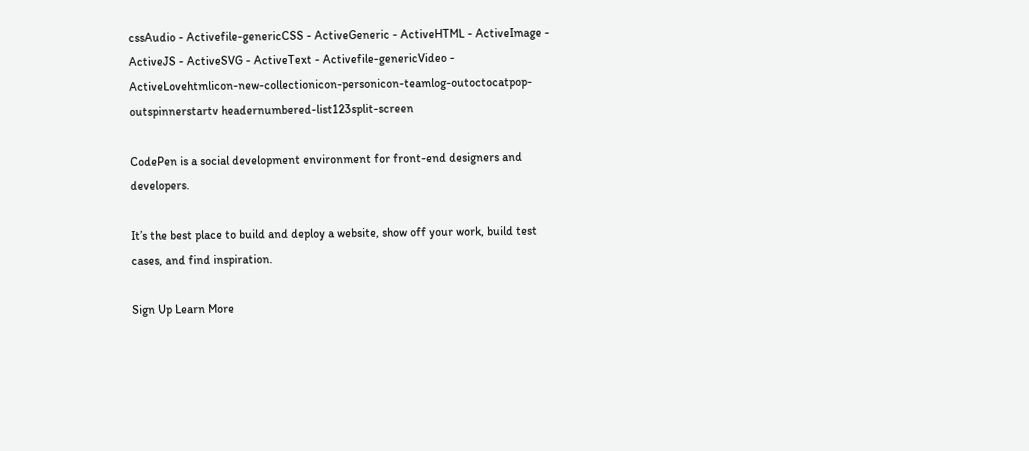cssAudio - Activefile-genericCSS - ActiveGeneric - ActiveHTML - ActiveImage - ActiveJS - ActiveSVG - ActiveText - Activefile-genericVideo - ActiveLovehtmlicon-new-collectionicon-personicon-teamlog-outoctocatpop-outspinnerstartv headernumbered-list123split-screen

CodePen is a social development environment for front-end designers and developers.

It’s the best place to build and deploy a website, show off your work, build test cases, and find inspiration.

Sign Up Learn More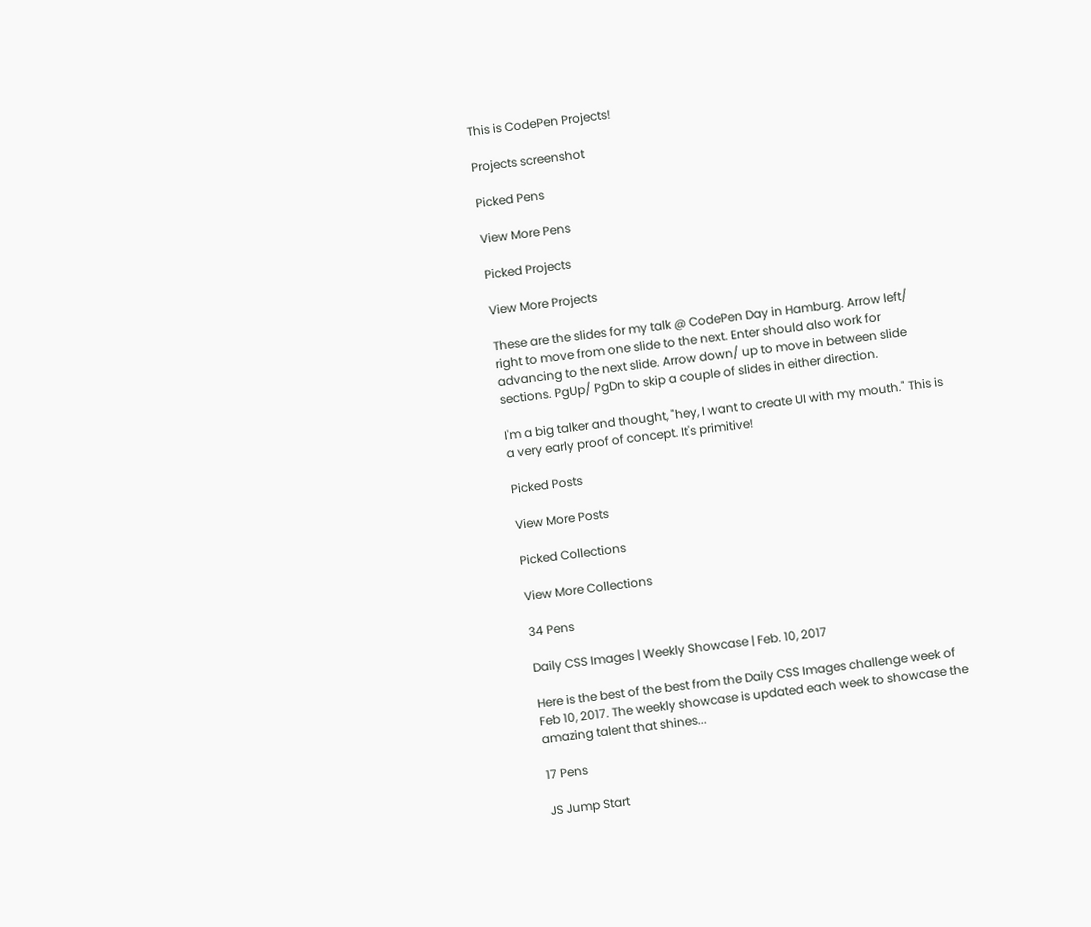This is CodePen Projects!

Projects screenshot

Picked Pens

View More Pens

Picked Projects

View More Projects

These are the slides for my talk @ CodePen Day in Hamburg. Arrow left/ right to move from one slide to the next. Enter should also work for advancing to the next slide. Arrow down/ up to move in between slide sections. PgUp/ PgDn to skip a couple of slides in either direction.

I'm a big talker and thought, "hey, I want to create UI with my mouth." This is a very early proof of concept. It's primitive!

Picked Posts

View More Posts

Picked Collections

View More Collections

34 Pens

Daily CSS Images | Weekly Showcase | Feb. 10, 2017

Here is the best of the best from the Daily CSS Images challenge week of Feb 10, 2017. The weekly showcase is updated each week to showcase the amazing talent that shines...

17 Pens

JS Jump Start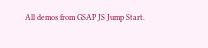All demos from GSAP JS Jump Start.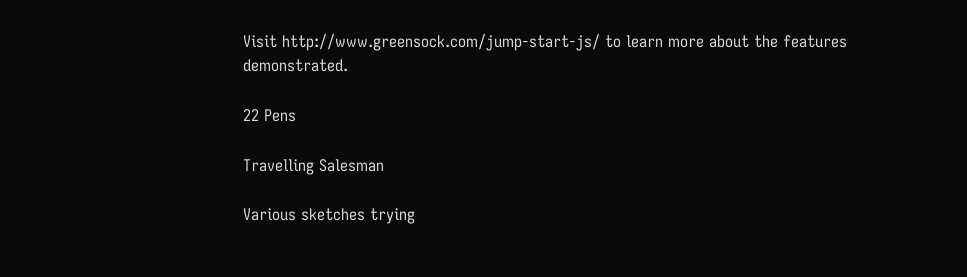Visit http://www.greensock.com/jump-start-js/ to learn more about the features demonstrated.

22 Pens

Travelling Salesman

Various sketches trying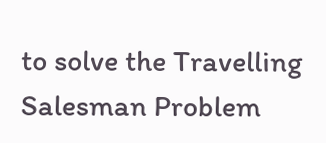to solve the Travelling Salesman Problem